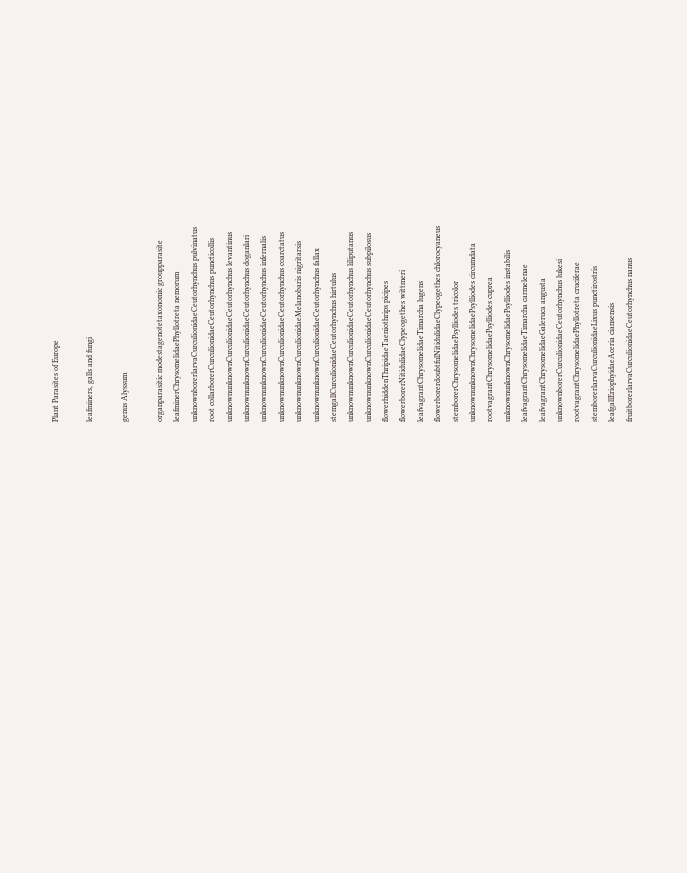Plant Parasites of Europe

leafminers, galls and fungi

genus Alyssum

organparasitic modestagenotetaxonomic groupparasite
leafminerChrysomelidaePhyllotreta nemorum
unknownborerlarvaCurculionidaeCeutorhynchus pulvinatus
root collarborerCurculionidaeCeutorhynchus puncticollis
unknownunknownCurculionidaeCeutorhynchus levantinus
unknownunknownCurculionidaeCeutorhynchus doganlari
unknownunknownCurculionidaeCeutorhynchus infernalis
unknownunknownCurculionidaeCeutorhynchus coarctatus
unknownunknownCurculionidaeMelanobaris nigritarsis
unknownunknownCurculionidaeCeutorhynchus fallax
stemgallCurculionidaeCeutorhynchus hirtulus
unknownunknownCurculionidaeCeutorhynchus liliputanus
unknownunknownCurculionidaeCeutorhynchus subpilosus
flowerhiddenThripidaeTaeniothrips picipes
flowerborerNitidulidaeClypeogethes wittmeri
leafvagrantChrysomelidaeTimarcha lugens
flowerborerdoubtfulNitidulidaeClypeogethes chlorocyaneus
stemborerChrysomelidaePsylliodes tricolor
unknownunknownChrysomelidaePsylliodes circumdata
rootvagrantChrysomelidaePsylliodes cuprea
unknownunknownChrysomelidaePsylliodes instabilis
leafvagrantChrysomelidaeTimarcha carmelenae
leafvagrantChrysomelidaeGaleruca angusta
unknownborerCurculionidaeCeutorhynchus lukesi
rootvagrantChrysomelidaePhyllotreta cruciferae
stemborerlarvaCurculionidaeLixus punctirostris
leafgallEriophyidaeAceria ciansensis
fruitborerlarvaCurculionidaeCeutorhynchus nanus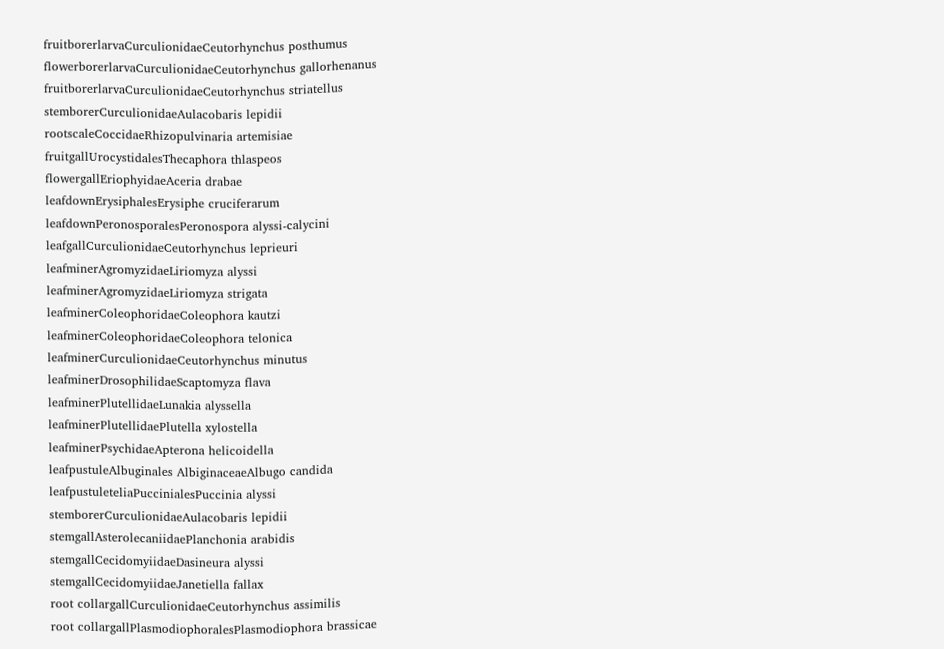fruitborerlarvaCurculionidaeCeutorhynchus posthumus
flowerborerlarvaCurculionidaeCeutorhynchus gallorhenanus
fruitborerlarvaCurculionidaeCeutorhynchus striatellus
stemborerCurculionidaeAulacobaris lepidii
rootscaleCoccidaeRhizopulvinaria artemisiae
fruitgallUrocystidalesThecaphora thlaspeos
flowergallEriophyidaeAceria drabae
leafdownErysiphalesErysiphe cruciferarum
leafdownPeronosporalesPeronospora alyssi-calycini
leafgallCurculionidaeCeutorhynchus leprieuri
leafminerAgromyzidaeLiriomyza alyssi
leafminerAgromyzidaeLiriomyza strigata
leafminerColeophoridaeColeophora kautzi
leafminerColeophoridaeColeophora telonica
leafminerCurculionidaeCeutorhynchus minutus
leafminerDrosophilidaeScaptomyza flava
leafminerPlutellidaeLunakia alyssella
leafminerPlutellidaePlutella xylostella
leafminerPsychidaeApterona helicoidella
leafpustuleAlbuginales AlbiginaceaeAlbugo candida
leafpustuleteliaPuccinialesPuccinia alyssi
stemborerCurculionidaeAulacobaris lepidii
stemgallAsterolecaniidaePlanchonia arabidis
stemgallCecidomyiidaeDasineura alyssi
stemgallCecidomyiidaeJanetiella fallax
root collargallCurculionidaeCeutorhynchus assimilis
root collargallPlasmodiophoralesPlasmodiophora brassicae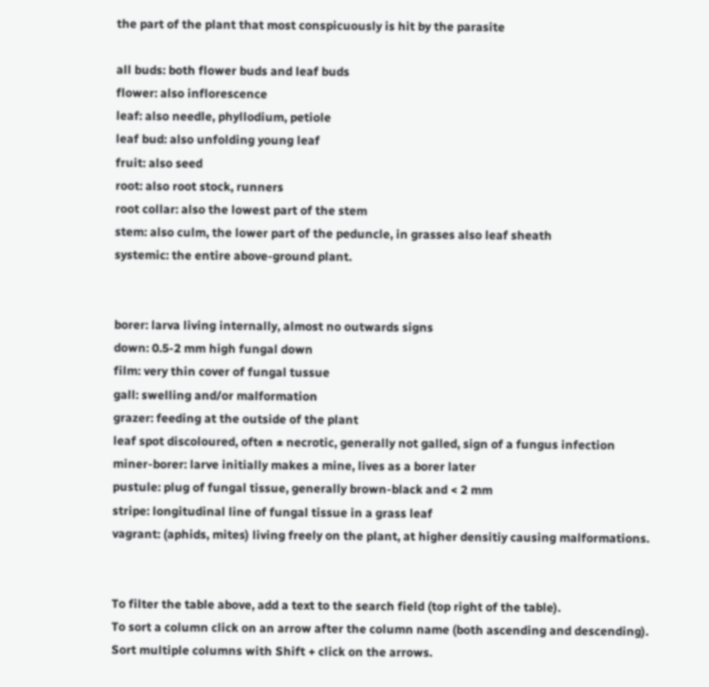the part of the plant that most conspicuously is hit by the parasite

all buds: both flower buds and leaf buds
flower: also inflorescence
leaf: also needle, phyllodium, petiole
leaf bud: also unfolding young leaf
fruit: also seed
root: also root stock, runners
root collar: also the lowest part of the stem
stem: also culm, the lower part of the peduncle, in grasses also leaf sheath
systemic: the entire above-ground plant.


borer: larva living internally, almost no outwards signs
down: 0.5-2 mm high fungal down
film: very thin cover of fungal tussue
gall: swelling and/or malformation
grazer: feeding at the outside of the plant
leaf spot discoloured, often ± necrotic, generally not galled, sign of a fungus infection
miner-borer: larve initially makes a mine, lives as a borer later
pustule: plug of fungal tissue, generally brown-black and < 2 mm
stripe: longitudinal line of fungal tissue in a grass leaf
vagrant: (aphids, mites) living freely on the plant, at higher densitiy causing malformations.


To filter the table above, add a text to the search field (top right of the table).
To sort a column click on an arrow after the column name (both ascending and descending).
Sort multiple columns with Shift + click on the arrows.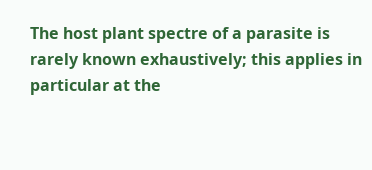The host plant spectre of a parasite is rarely known exhaustively; this applies in particular at the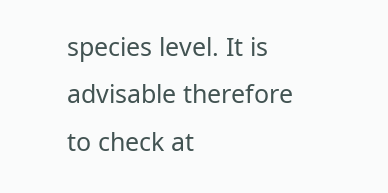species level. It is advisable therefore to check at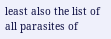least also the list of all parasites of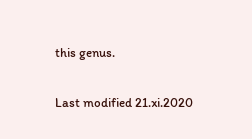this genus.


Last modified 21.xi.2020